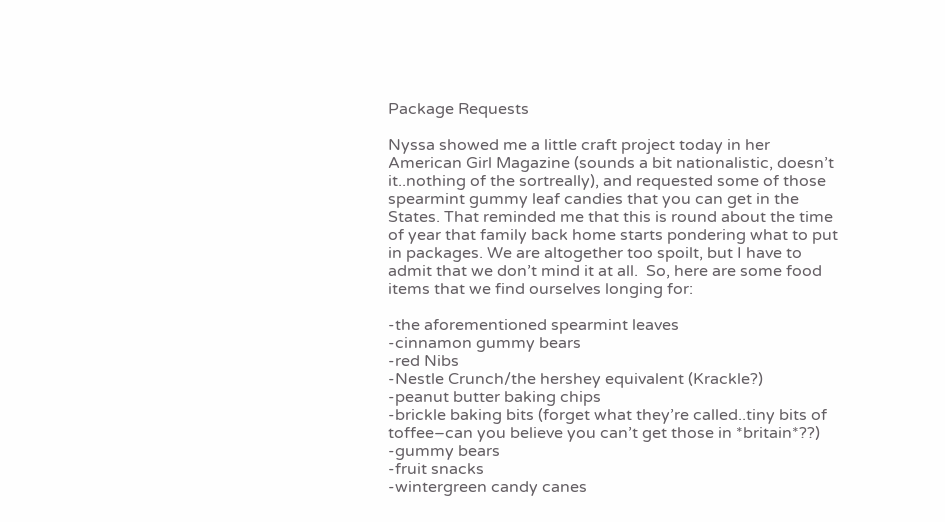Package Requests

Nyssa showed me a little craft project today in her American Girl Magazine (sounds a bit nationalistic, doesn’t it..nothing of the sortreally), and requested some of those spearmint gummy leaf candies that you can get in the States. That reminded me that this is round about the time of year that family back home starts pondering what to put in packages. We are altogether too spoilt, but I have to admit that we don’t mind it at all.  So, here are some food items that we find ourselves longing for:

-the aforementioned spearmint leaves
-cinnamon gummy bears
-red Nibs
-Nestle Crunch/the hershey equivalent (Krackle?)
-peanut butter baking chips
-brickle baking bits (forget what they’re called..tiny bits of toffee–can you believe you can’t get those in *britain*??)
-gummy bears
-fruit snacks
-wintergreen candy canes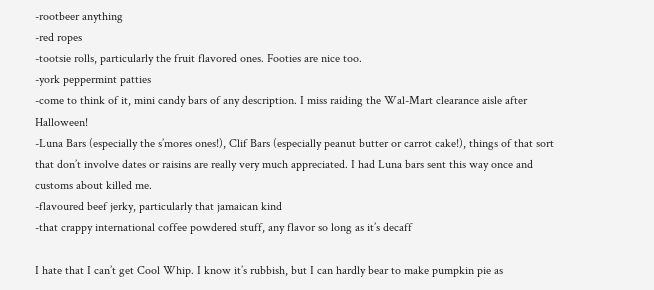-rootbeer anything
-red ropes
-tootsie rolls, particularly the fruit flavored ones. Footies are nice too.
-york peppermint patties
-come to think of it, mini candy bars of any description. I miss raiding the Wal-Mart clearance aisle after Halloween!
-Luna Bars (especially the s’mores ones!), Clif Bars (especially peanut butter or carrot cake!), things of that sort that don’t involve dates or raisins are really very much appreciated. I had Luna bars sent this way once and customs about killed me.
-flavoured beef jerky, particularly that jamaican kind
-that crappy international coffee powdered stuff, any flavor so long as it’s decaff

I hate that I can’t get Cool Whip. I know it’s rubbish, but I can hardly bear to make pumpkin pie as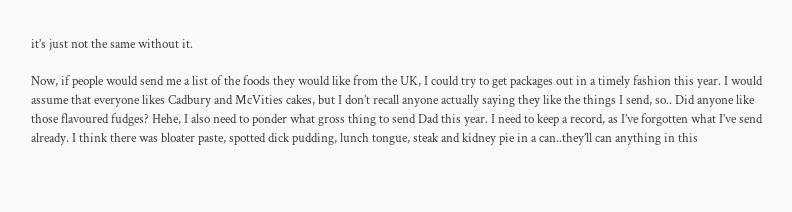it’s just not the same without it.

Now, if people would send me a list of the foods they would like from the UK, I could try to get packages out in a timely fashion this year. I would assume that everyone likes Cadbury and McVities cakes, but I don’t recall anyone actually saying they like the things I send, so.. Did anyone like those flavoured fudges? Hehe, I also need to ponder what gross thing to send Dad this year. I need to keep a record, as I’ve forgotten what I’ve send already. I think there was bloater paste, spotted dick pudding, lunch tongue, steak and kidney pie in a can..they’ll can anything in this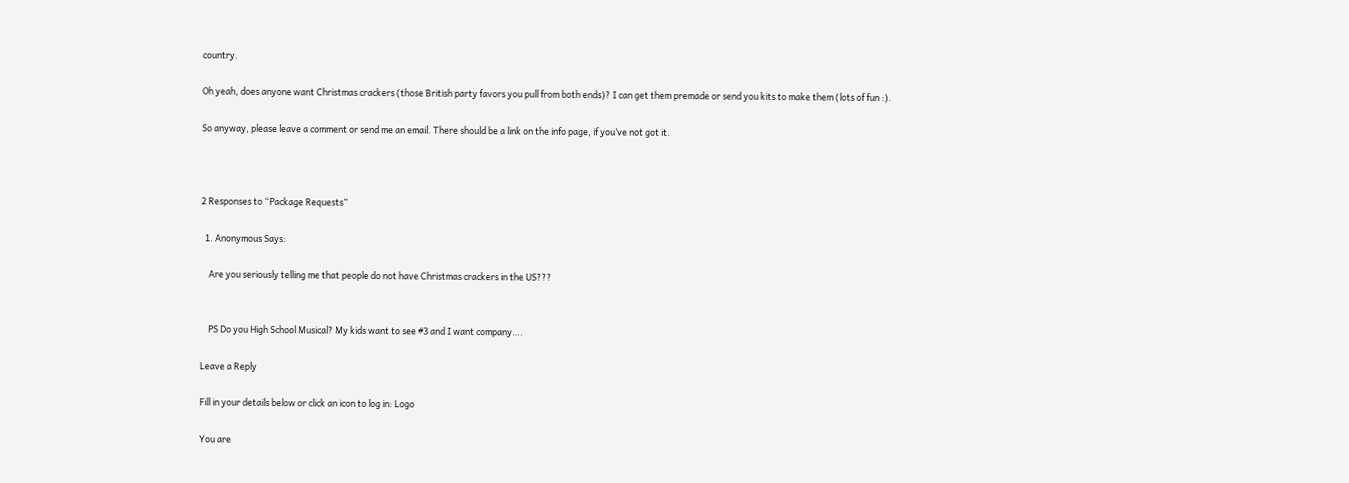country.

Oh yeah, does anyone want Christmas crackers (those British party favors you pull from both ends)? I can get them premade or send you kits to make them (lots of fun :).

So anyway, please leave a comment or send me an email. There should be a link on the info page, if you’ve not got it.



2 Responses to “Package Requests”

  1. Anonymous Says:

    Are you seriously telling me that people do not have Christmas crackers in the US???


    PS Do you High School Musical? My kids want to see #3 and I want company….

Leave a Reply

Fill in your details below or click an icon to log in: Logo

You are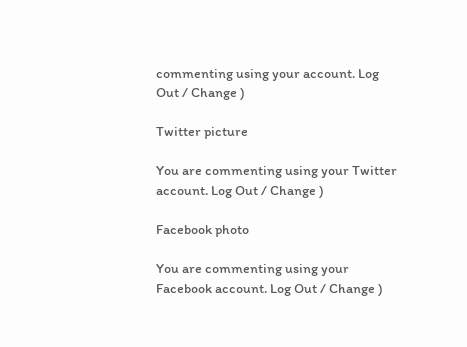commenting using your account. Log Out / Change )

Twitter picture

You are commenting using your Twitter account. Log Out / Change )

Facebook photo

You are commenting using your Facebook account. Log Out / Change )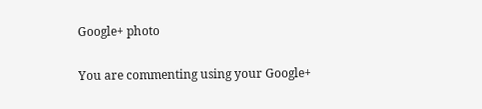Google+ photo

You are commenting using your Google+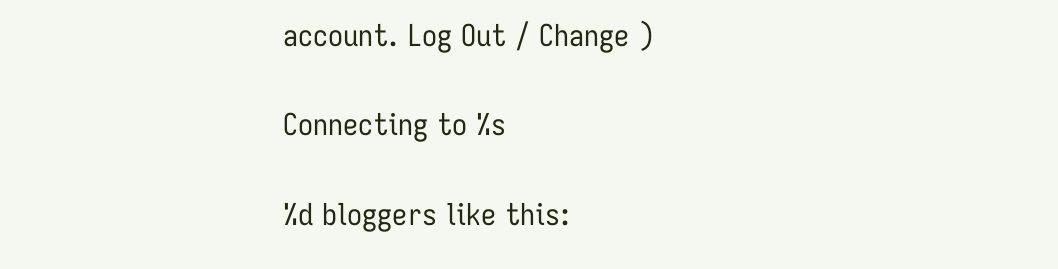account. Log Out / Change )

Connecting to %s

%d bloggers like this: